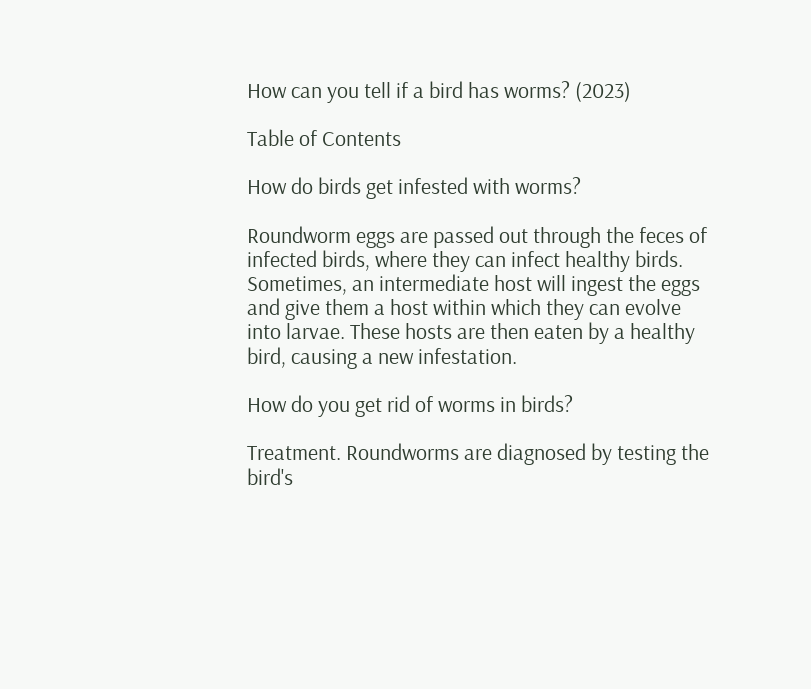How can you tell if a bird has worms? (2023)

Table of Contents

How do birds get infested with worms?

Roundworm eggs are passed out through the feces of infected birds, where they can infect healthy birds. Sometimes, an intermediate host will ingest the eggs and give them a host within which they can evolve into larvae. These hosts are then eaten by a healthy bird, causing a new infestation.

How do you get rid of worms in birds?

Treatment. Roundworms are diagnosed by testing the bird's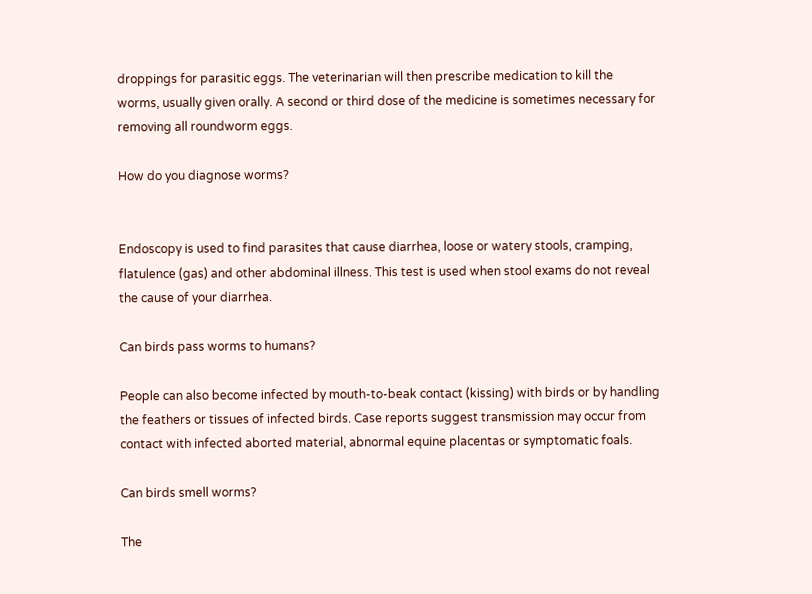droppings for parasitic eggs. The veterinarian will then prescribe medication to kill the worms, usually given orally. A second or third dose of the medicine is sometimes necessary for removing all roundworm eggs.

How do you diagnose worms?


Endoscopy is used to find parasites that cause diarrhea, loose or watery stools, cramping, flatulence (gas) and other abdominal illness. This test is used when stool exams do not reveal the cause of your diarrhea.

Can birds pass worms to humans?

People can also become infected by mouth-to-beak contact (kissing) with birds or by handling the feathers or tissues of infected birds. Case reports suggest transmission may occur from contact with infected aborted material, abnormal equine placentas or symptomatic foals.

Can birds smell worms?

The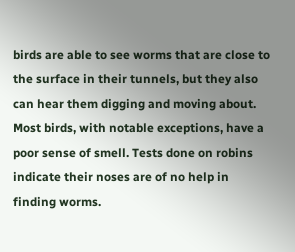birds are able to see worms that are close to the surface in their tunnels, but they also can hear them digging and moving about. Most birds, with notable exceptions, have a poor sense of smell. Tests done on robins indicate their noses are of no help in finding worms.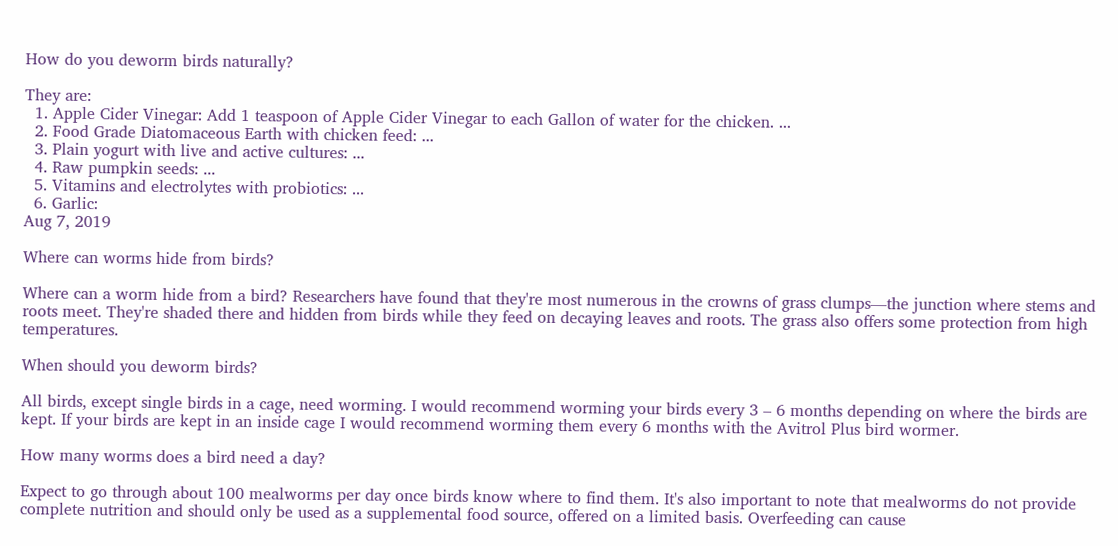How do you deworm birds naturally?

They are:
  1. Apple Cider Vinegar: Add 1 teaspoon of Apple Cider Vinegar to each Gallon of water for the chicken. ...
  2. Food Grade Diatomaceous Earth with chicken feed: ...
  3. Plain yogurt with live and active cultures: ...
  4. Raw pumpkin seeds: ...
  5. Vitamins and electrolytes with probiotics: ...
  6. Garlic:
Aug 7, 2019

Where can worms hide from birds?

Where can a worm hide from a bird? Researchers have found that they're most numerous in the crowns of grass clumps—the junction where stems and roots meet. They're shaded there and hidden from birds while they feed on decaying leaves and roots. The grass also offers some protection from high temperatures.

When should you deworm birds?

All birds, except single birds in a cage, need worming. I would recommend worming your birds every 3 – 6 months depending on where the birds are kept. If your birds are kept in an inside cage I would recommend worming them every 6 months with the Avitrol Plus bird wormer.

How many worms does a bird need a day?

Expect to go through about 100 mealworms per day once birds know where to find them. It's also important to note that mealworms do not provide complete nutrition and should only be used as a supplemental food source, offered on a limited basis. Overfeeding can cause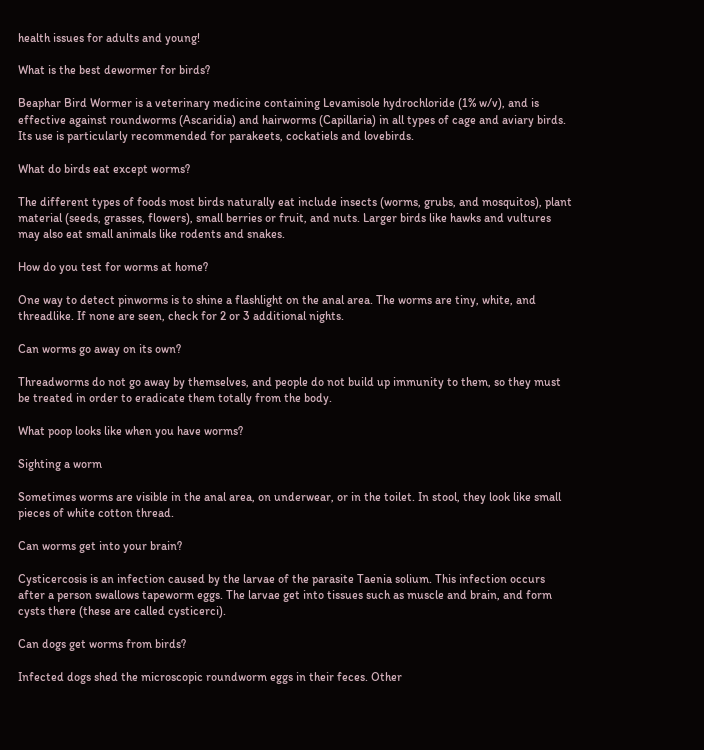health issues for adults and young!

What is the best dewormer for birds?

Beaphar Bird Wormer is a veterinary medicine containing Levamisole hydrochloride (1% w/v), and is effective against roundworms (Ascaridia) and hairworms (Capillaria) in all types of cage and aviary birds. Its use is particularly recommended for parakeets, cockatiels and lovebirds.

What do birds eat except worms?

The different types of foods most birds naturally eat include insects (worms, grubs, and mosquitos), plant material (seeds, grasses, flowers), small berries or fruit, and nuts. Larger birds like hawks and vultures may also eat small animals like rodents and snakes.

How do you test for worms at home?

One way to detect pinworms is to shine a flashlight on the anal area. The worms are tiny, white, and threadlike. If none are seen, check for 2 or 3 additional nights.

Can worms go away on its own?

Threadworms do not go away by themselves, and people do not build up immunity to them, so they must be treated in order to eradicate them totally from the body.

What poop looks like when you have worms?

Sighting a worm

Sometimes worms are visible in the anal area, on underwear, or in the toilet. In stool, they look like small pieces of white cotton thread.

Can worms get into your brain?

Cysticercosis is an infection caused by the larvae of the parasite Taenia solium. This infection occurs after a person swallows tapeworm eggs. The larvae get into tissues such as muscle and brain, and form cysts there (these are called cysticerci).

Can dogs get worms from birds?

Infected dogs shed the microscopic roundworm eggs in their feces. Other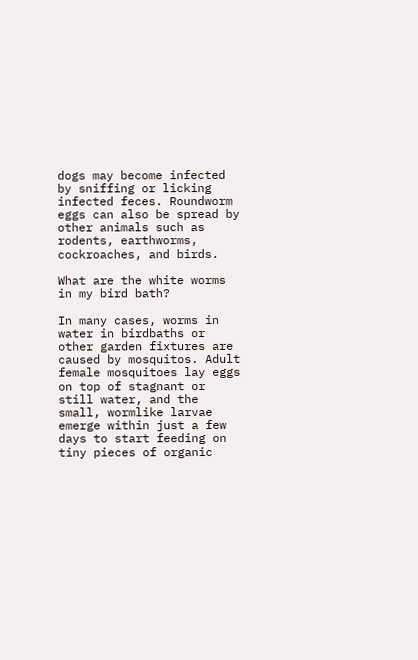dogs may become infected by sniffing or licking infected feces. Roundworm eggs can also be spread by other animals such as rodents, earthworms, cockroaches, and birds.

What are the white worms in my bird bath?

In many cases, worms in water in birdbaths or other garden fixtures are caused by mosquitos. Adult female mosquitoes lay eggs on top of stagnant or still water, and the small, wormlike larvae emerge within just a few days to start feeding on tiny pieces of organic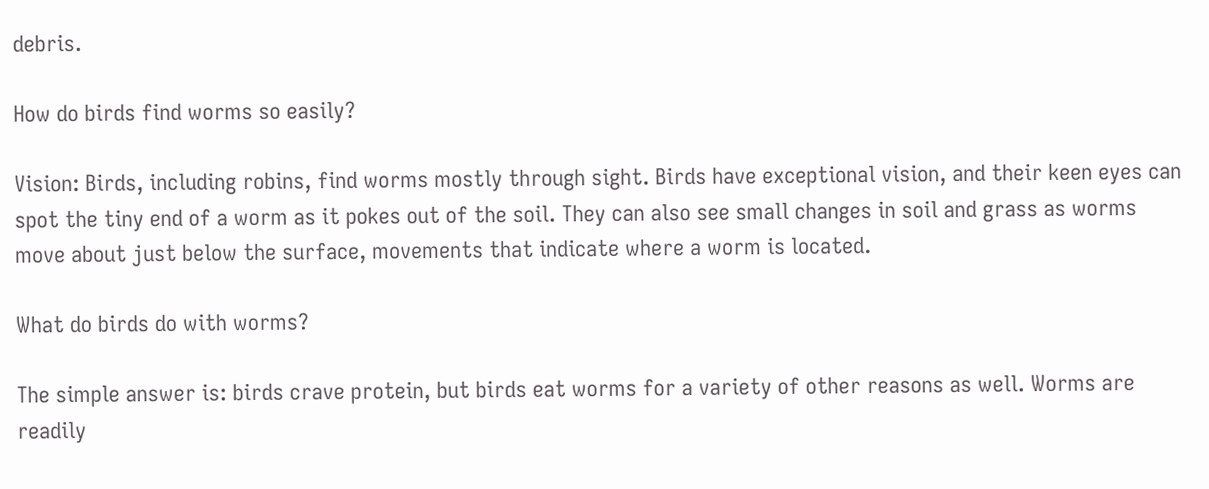debris.

How do birds find worms so easily?

Vision: Birds, including robins, find worms mostly through sight. Birds have exceptional vision, and their keen eyes can spot the tiny end of a worm as it pokes out of the soil. They can also see small changes in soil and grass as worms move about just below the surface, movements that indicate where a worm is located.

What do birds do with worms?

The simple answer is: birds crave protein, but birds eat worms for a variety of other reasons as well. Worms are readily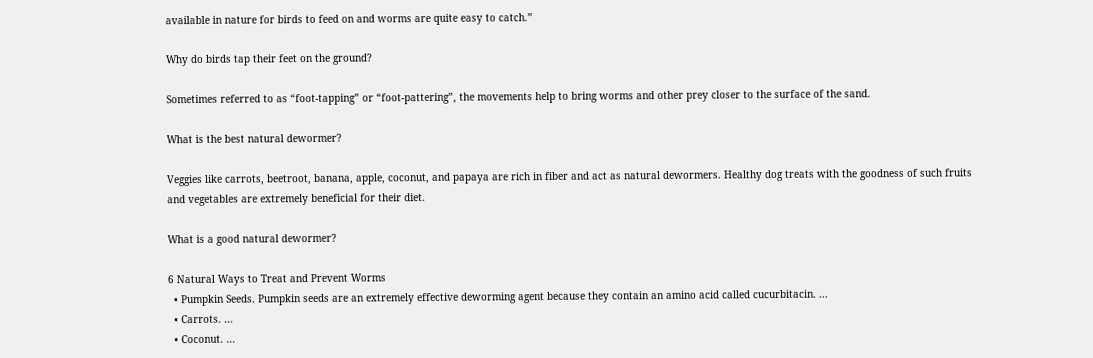available in nature for birds to feed on and worms are quite easy to catch.”

Why do birds tap their feet on the ground?

Sometimes referred to as “foot-tapping” or “foot-pattering”, the movements help to bring worms and other prey closer to the surface of the sand.

What is the best natural dewormer?

Veggies like carrots, beetroot, banana, apple, coconut, and papaya are rich in fiber and act as natural dewormers. Healthy dog treats with the goodness of such fruits and vegetables are extremely beneficial for their diet.

What is a good natural dewormer?

6 Natural Ways to Treat and Prevent Worms
  • Pumpkin Seeds. Pumpkin seeds are an extremely effective deworming agent because they contain an amino acid called cucurbitacin. ...
  • Carrots. ...
  • Coconut. ...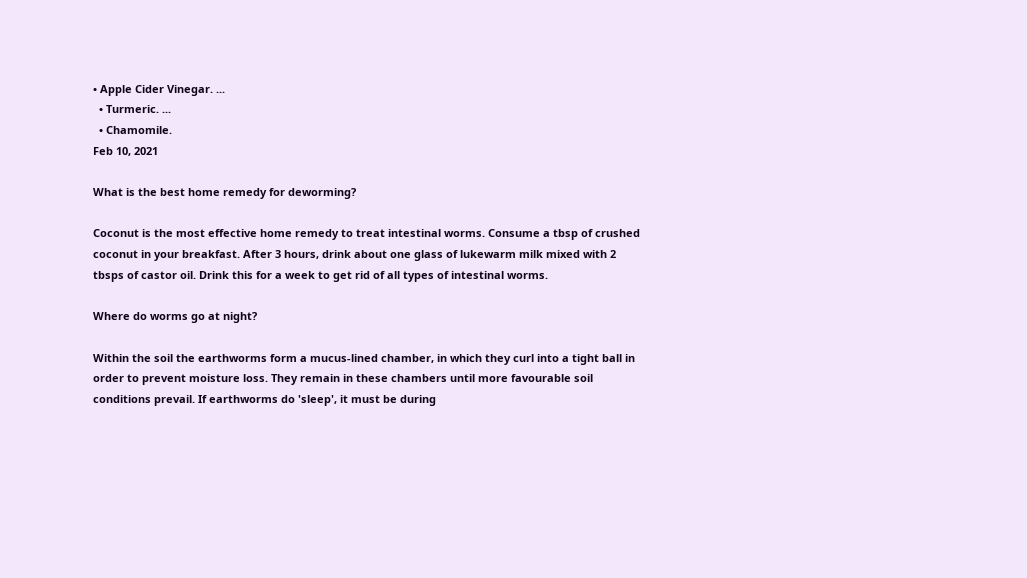• Apple Cider Vinegar. ...
  • Turmeric. ...
  • Chamomile.
Feb 10, 2021

What is the best home remedy for deworming?

Coconut is the most effective home remedy to treat intestinal worms. Consume a tbsp of crushed coconut in your breakfast. After 3 hours, drink about one glass of lukewarm milk mixed with 2 tbsps of castor oil. Drink this for a week to get rid of all types of intestinal worms.

Where do worms go at night?

Within the soil the earthworms form a mucus-lined chamber, in which they curl into a tight ball in order to prevent moisture loss. They remain in these chambers until more favourable soil conditions prevail. If earthworms do 'sleep', it must be during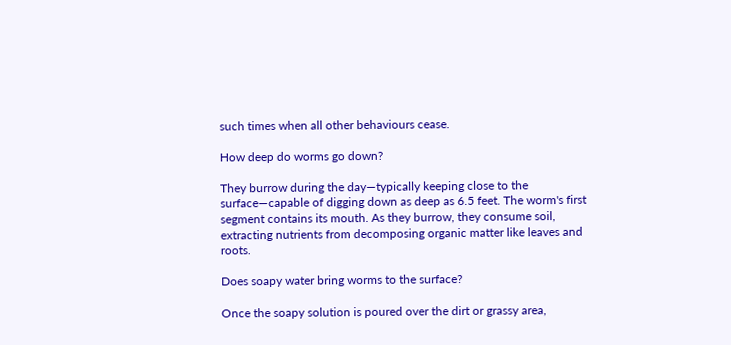such times when all other behaviours cease.

How deep do worms go down?

They burrow during the day—typically keeping close to the surface—capable of digging down as deep as 6.5 feet. The worm's first segment contains its mouth. As they burrow, they consume soil, extracting nutrients from decomposing organic matter like leaves and roots.

Does soapy water bring worms to the surface?

Once the soapy solution is poured over the dirt or grassy area,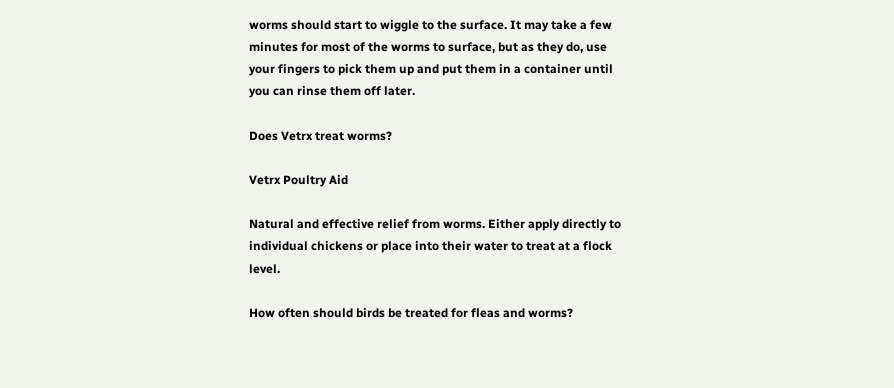worms should start to wiggle to the surface. It may take a few minutes for most of the worms to surface, but as they do, use your fingers to pick them up and put them in a container until you can rinse them off later.

Does Vetrx treat worms?

Vetrx Poultry Aid

Natural and effective relief from worms. Either apply directly to individual chickens or place into their water to treat at a flock level.

How often should birds be treated for fleas and worms?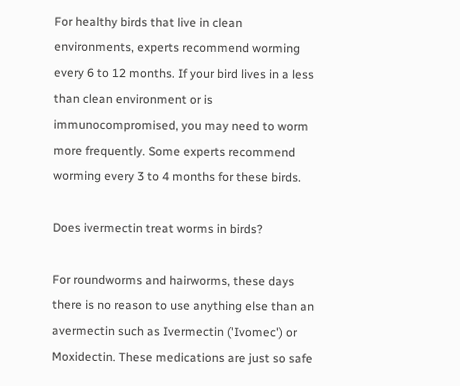For healthy birds that live in clean environments, experts recommend worming every 6 to 12 months. If your bird lives in a less than clean environment or is immunocompromised, you may need to worm more frequently. Some experts recommend worming every 3 to 4 months for these birds.

Does ivermectin treat worms in birds?

For roundworms and hairworms, these days there is no reason to use anything else than an avermectin such as Ivermectin ('Ivomec') or Moxidectin. These medications are just so safe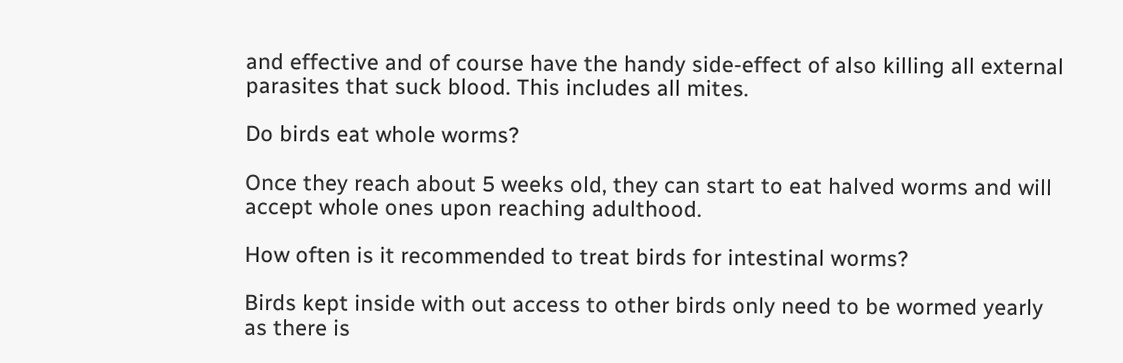and effective and of course have the handy side-effect of also killing all external parasites that suck blood. This includes all mites.

Do birds eat whole worms?

Once they reach about 5 weeks old, they can start to eat halved worms and will accept whole ones upon reaching adulthood.

How often is it recommended to treat birds for intestinal worms?

Birds kept inside with out access to other birds only need to be wormed yearly as there is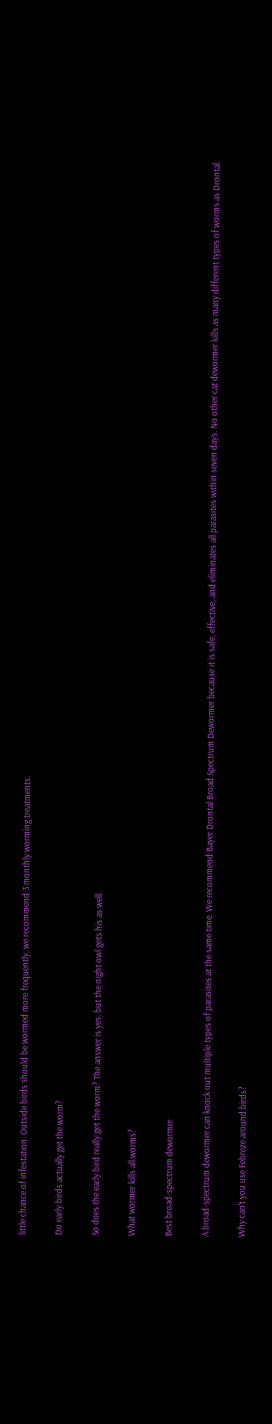little chance of infestation. Outside birds should be wormed more frequently, we recommend 3 monthly worming treatments.

Do early birds actually get the worm?

So does the early bird really get the worm? The answer is yes, but the night owl gets his as well.

What wormer kills all worms?

Best broad-spectrum dewormer

A broad-spectrum dewormer can knock out multiple types of parasites at the same time. We recommend Bayer Drontal Broad Spectrum Dewormer because it is safe, effective, and eliminates all parasites within seven days. No other cat dewormer kills as many different types of worms as Drontal.

Why can't you use Febreze around birds?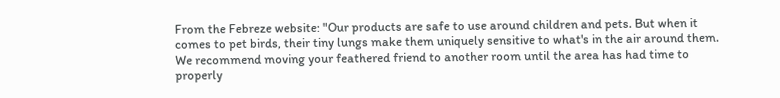From the Febreze website: "Our products are safe to use around children and pets. But when it comes to pet birds, their tiny lungs make them uniquely sensitive to what's in the air around them. We recommend moving your feathered friend to another room until the area has had time to properly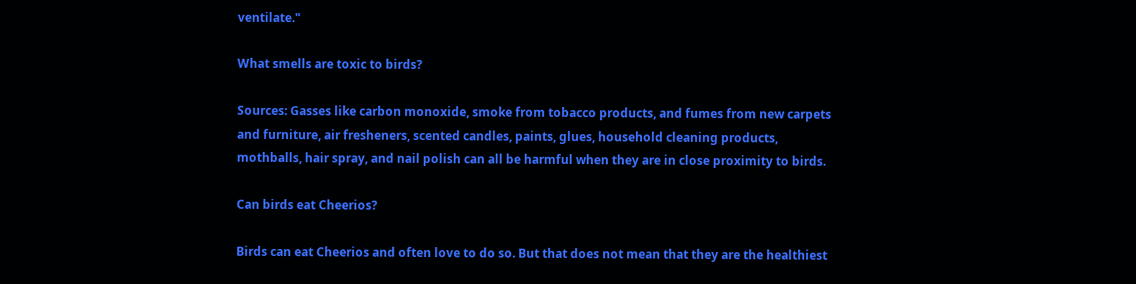ventilate."

What smells are toxic to birds?

Sources: Gasses like carbon monoxide, smoke from tobacco products, and fumes from new carpets and furniture, air fresheners, scented candles, paints, glues, household cleaning products, mothballs, hair spray, and nail polish can all be harmful when they are in close proximity to birds.

Can birds eat Cheerios?

Birds can eat Cheerios and often love to do so. But that does not mean that they are the healthiest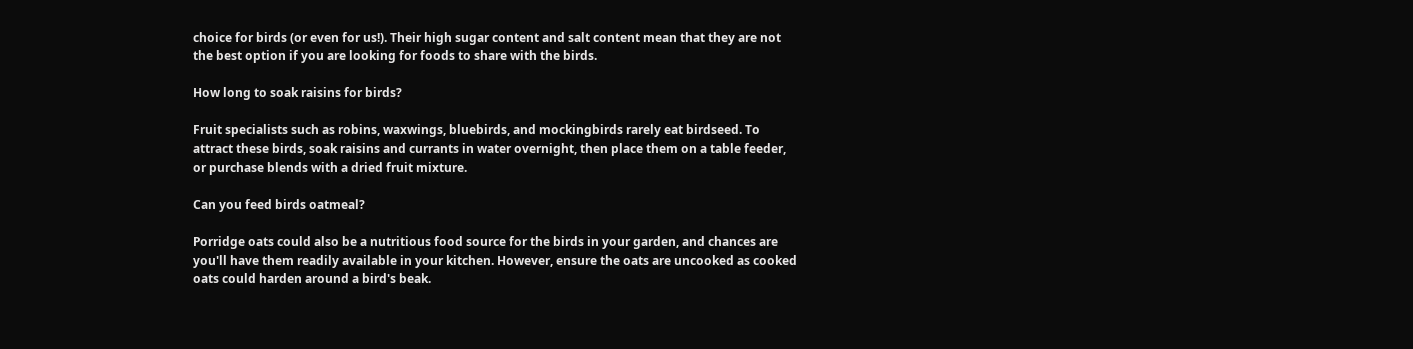choice for birds (or even for us!). Their high sugar content and salt content mean that they are not the best option if you are looking for foods to share with the birds.

How long to soak raisins for birds?

Fruit specialists such as robins, waxwings, bluebirds, and mockingbirds rarely eat birdseed. To attract these birds, soak raisins and currants in water overnight, then place them on a table feeder, or purchase blends with a dried fruit mixture.

Can you feed birds oatmeal?

Porridge oats could also be a nutritious food source for the birds in your garden, and chances are you'll have them readily available in your kitchen. However, ensure the oats are uncooked as cooked oats could harden around a bird's beak.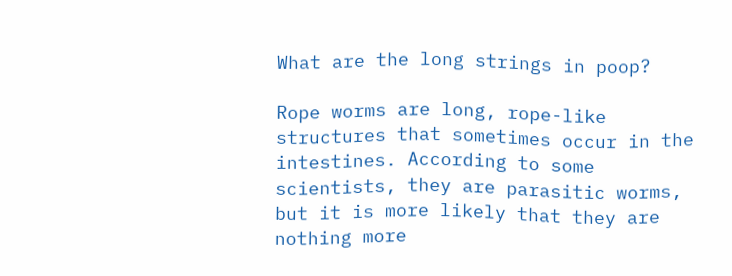What are the long strings in poop?

Rope worms are long, rope-like structures that sometimes occur in the intestines. According to some scientists, they are parasitic worms, but it is more likely that they are nothing more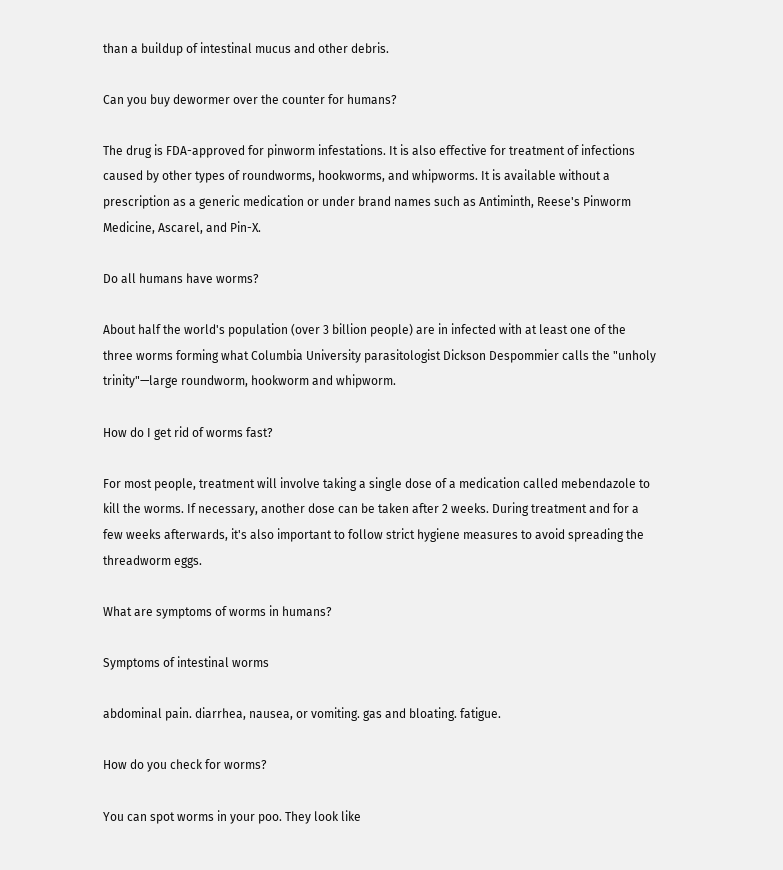than a buildup of intestinal mucus and other debris.

Can you buy dewormer over the counter for humans?

The drug is FDA-approved for pinworm infestations. It is also effective for treatment of infections caused by other types of roundworms, hookworms, and whipworms. It is available without a prescription as a generic medication or under brand names such as Antiminth, Reese's Pinworm Medicine, Ascarel, and Pin-X.

Do all humans have worms?

About half the world's population (over 3 billion people) are in infected with at least one of the three worms forming what Columbia University parasitologist Dickson Despommier calls the "unholy trinity"—large roundworm, hookworm and whipworm.

How do I get rid of worms fast?

For most people, treatment will involve taking a single dose of a medication called mebendazole to kill the worms. If necessary, another dose can be taken after 2 weeks. During treatment and for a few weeks afterwards, it's also important to follow strict hygiene measures to avoid spreading the threadworm eggs.

What are symptoms of worms in humans?

Symptoms of intestinal worms

abdominal pain. diarrhea, nausea, or vomiting. gas and bloating. fatigue.

How do you check for worms?

You can spot worms in your poo. They look like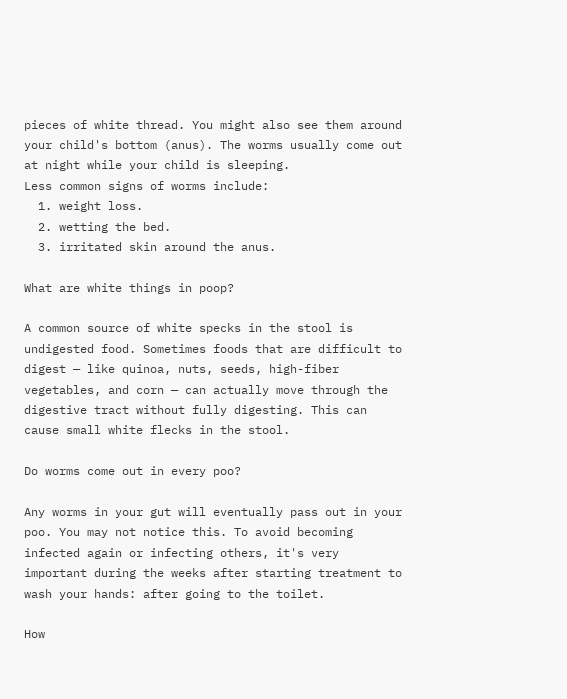pieces of white thread. You might also see them around your child's bottom (anus). The worms usually come out at night while your child is sleeping.
Less common signs of worms include:
  1. weight loss.
  2. wetting the bed.
  3. irritated skin around the anus.

What are white things in poop?

A common source of white specks in the stool is undigested food. Sometimes foods that are difficult to digest — like quinoa, nuts, seeds, high-fiber vegetables, and corn — can actually move through the digestive tract without fully digesting. This can cause small white flecks in the stool.

Do worms come out in every poo?

Any worms in your gut will eventually pass out in your poo. You may not notice this. To avoid becoming infected again or infecting others, it's very important during the weeks after starting treatment to wash your hands: after going to the toilet.

How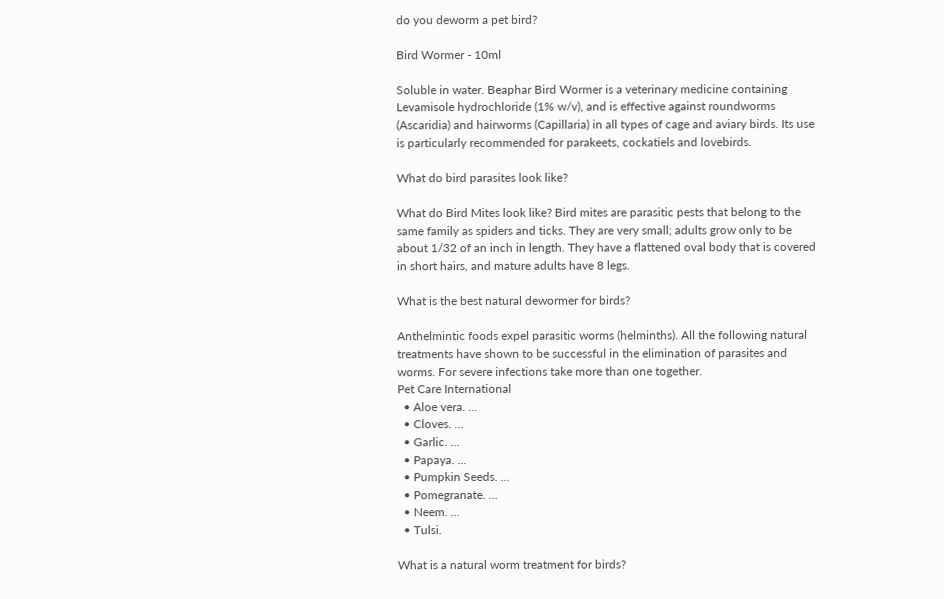do you deworm a pet bird?

Bird Wormer - 10ml

Soluble in water. Beaphar Bird Wormer is a veterinary medicine containing Levamisole hydrochloride (1% w/v), and is effective against roundworms (Ascaridia) and hairworms (Capillaria) in all types of cage and aviary birds. Its use is particularly recommended for parakeets, cockatiels and lovebirds.

What do bird parasites look like?

What do Bird Mites look like? Bird mites are parasitic pests that belong to the same family as spiders and ticks. They are very small; adults grow only to be about 1/32 of an inch in length. They have a flattened oval body that is covered in short hairs, and mature adults have 8 legs.

What is the best natural dewormer for birds?

Anthelmintic foods expel parasitic worms (helminths). All the following natural treatments have shown to be successful in the elimination of parasites and worms. For severe infections take more than one together.
Pet Care International
  • Aloe vera. ...
  • Cloves. ...
  • Garlic. ...
  • Papaya. ...
  • Pumpkin Seeds. ...
  • Pomegranate. ...
  • Neem. ...
  • Tulsi.

What is a natural worm treatment for birds?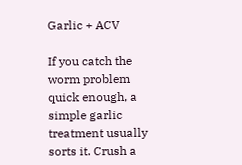Garlic + ACV

If you catch the worm problem quick enough, a simple garlic treatment usually sorts it. Crush a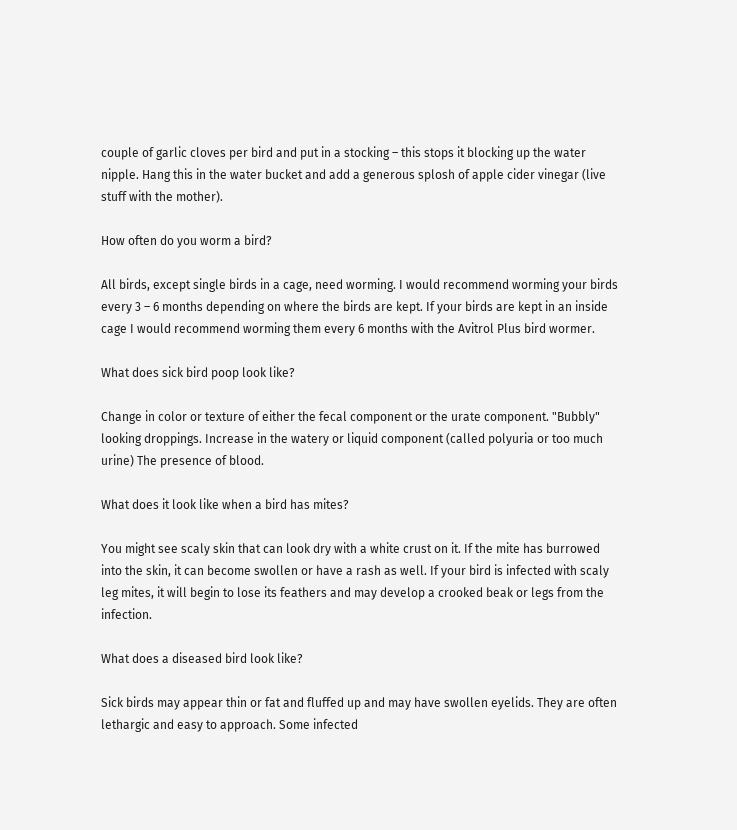couple of garlic cloves per bird and put in a stocking – this stops it blocking up the water nipple. Hang this in the water bucket and add a generous splosh of apple cider vinegar (live stuff with the mother).

How often do you worm a bird?

All birds, except single birds in a cage, need worming. I would recommend worming your birds every 3 – 6 months depending on where the birds are kept. If your birds are kept in an inside cage I would recommend worming them every 6 months with the Avitrol Plus bird wormer.

What does sick bird poop look like?

Change in color or texture of either the fecal component or the urate component. "Bubbly" looking droppings. Increase in the watery or liquid component (called polyuria or too much urine) The presence of blood.

What does it look like when a bird has mites?

You might see scaly skin that can look dry with a white crust on it. If the mite has burrowed into the skin, it can become swollen or have a rash as well. If your bird is infected with scaly leg mites, it will begin to lose its feathers and may develop a crooked beak or legs from the infection.

What does a diseased bird look like?

Sick birds may appear thin or fat and fluffed up and may have swollen eyelids. They are often lethargic and easy to approach. Some infected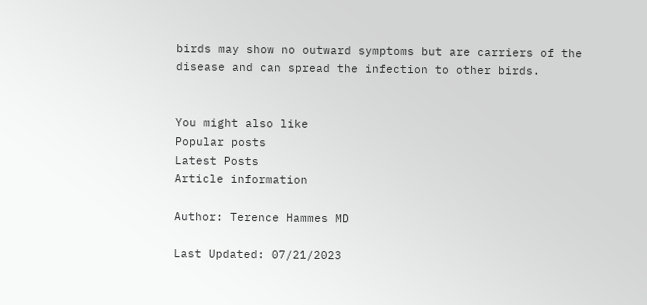birds may show no outward symptoms but are carriers of the disease and can spread the infection to other birds.


You might also like
Popular posts
Latest Posts
Article information

Author: Terence Hammes MD

Last Updated: 07/21/2023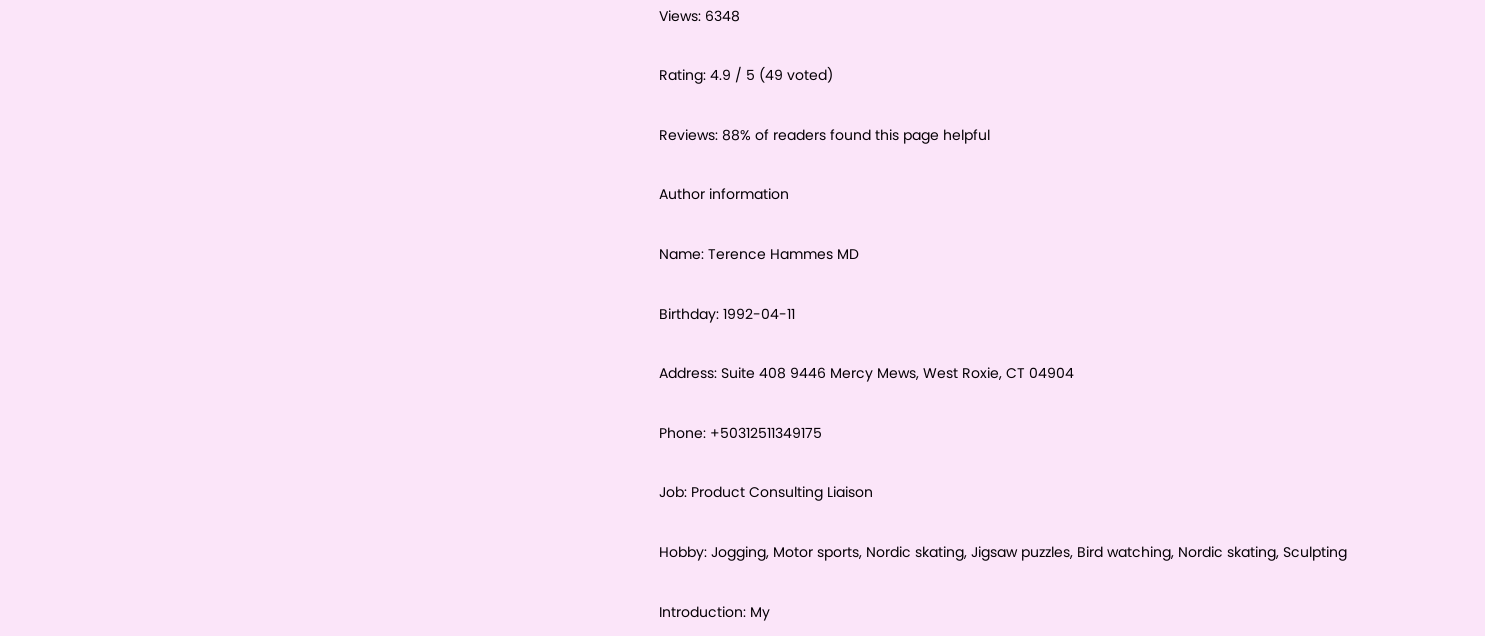Views: 6348

Rating: 4.9 / 5 (49 voted)

Reviews: 88% of readers found this page helpful

Author information

Name: Terence Hammes MD

Birthday: 1992-04-11

Address: Suite 408 9446 Mercy Mews, West Roxie, CT 04904

Phone: +50312511349175

Job: Product Consulting Liaison

Hobby: Jogging, Motor sports, Nordic skating, Jigsaw puzzles, Bird watching, Nordic skating, Sculpting

Introduction: My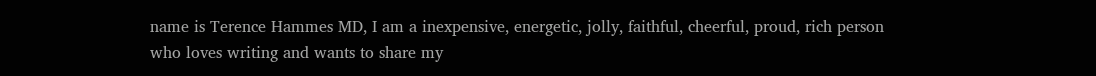name is Terence Hammes MD, I am a inexpensive, energetic, jolly, faithful, cheerful, proud, rich person who loves writing and wants to share my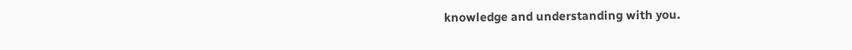knowledge and understanding with you.